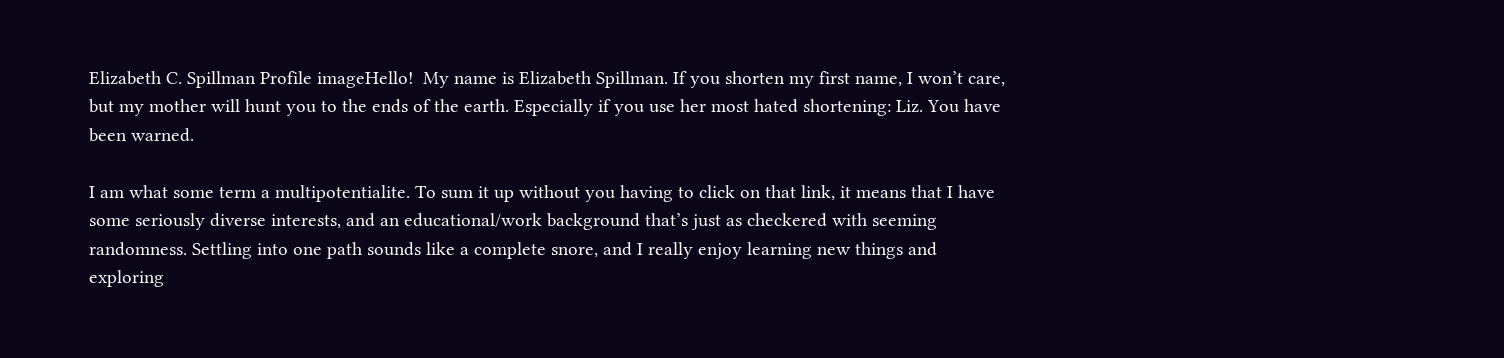Elizabeth C. Spillman Profile imageHello!  My name is Elizabeth Spillman. If you shorten my first name, I won’t care, but my mother will hunt you to the ends of the earth. Especially if you use her most hated shortening: Liz. You have been warned.

I am what some term a multipotentialite. To sum it up without you having to click on that link, it means that I have some seriously diverse interests, and an educational/work background that’s just as checkered with seeming randomness. Settling into one path sounds like a complete snore, and I really enjoy learning new things and exploring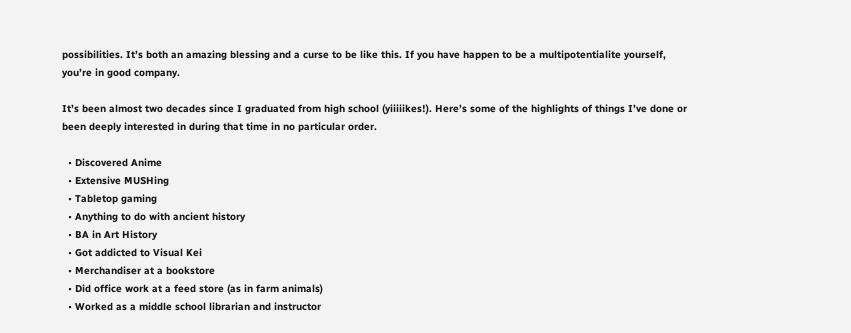possibilities. It’s both an amazing blessing and a curse to be like this. If you have happen to be a multipotentialite yourself, you’re in good company.

It’s been almost two decades since I graduated from high school (yiiiiikes!). Here’s some of the highlights of things I’ve done or been deeply interested in during that time in no particular order.

  • Discovered Anime
  • Extensive MUSHing
  • Tabletop gaming
  • Anything to do with ancient history
  • BA in Art History
  • Got addicted to Visual Kei
  • Merchandiser at a bookstore
  • Did office work at a feed store (as in farm animals)
  • Worked as a middle school librarian and instructor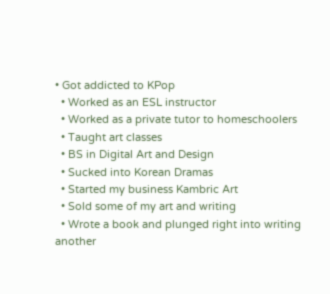• Got addicted to KPop
  • Worked as an ESL instructor
  • Worked as a private tutor to homeschoolers
  • Taught art classes
  • BS in Digital Art and Design
  • Sucked into Korean Dramas
  • Started my business Kambric Art
  • Sold some of my art and writing
  • Wrote a book and plunged right into writing another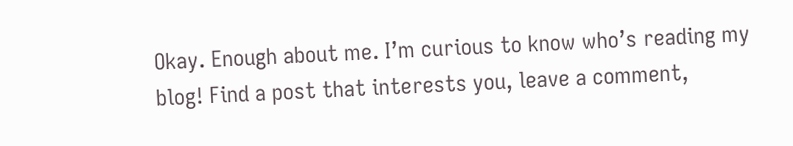Okay. Enough about me. I’m curious to know who’s reading my blog! Find a post that interests you, leave a comment,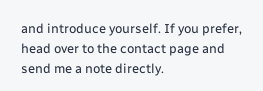and introduce yourself. If you prefer, head over to the contact page and send me a note directly.